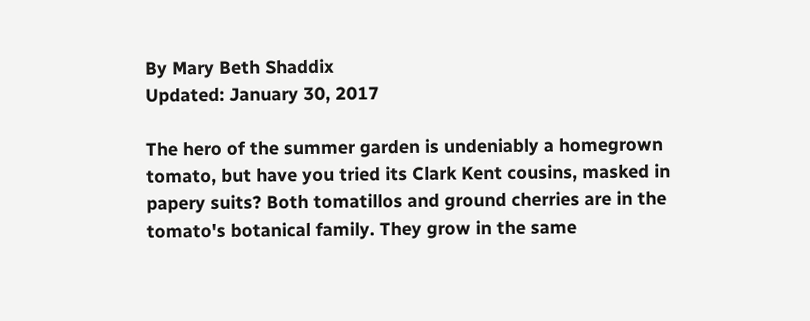By Mary Beth Shaddix
Updated: January 30, 2017

The hero of the summer garden is undeniably a homegrown tomato, but have you tried its Clark Kent cousins, masked in papery suits? Both tomatillos and ground cherries are in the tomato's botanical family. They grow in the same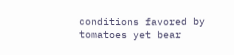conditions favored by tomatoes yet bear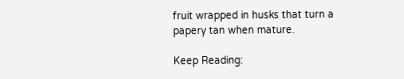fruit wrapped in husks that turn a papery tan when mature.

Keep Reading: